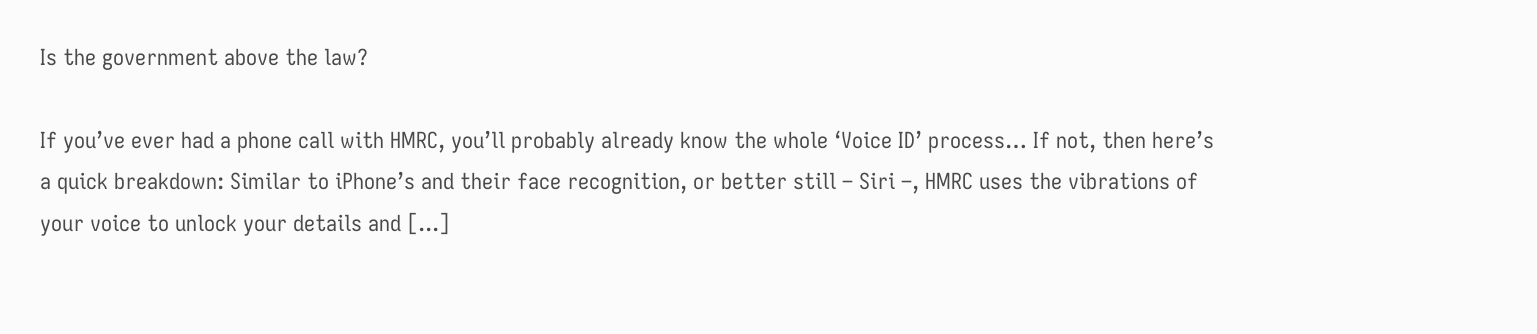Is the government above the law?

If you’ve ever had a phone call with HMRC, you’ll probably already know the whole ‘Voice ID’ process… If not, then here’s a quick breakdown: Similar to iPhone’s and their face recognition, or better still – Siri –, HMRC uses the vibrations of your voice to unlock your details and [...]